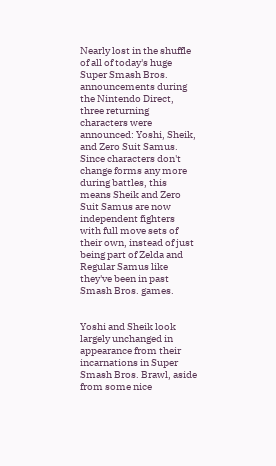Nearly lost in the shuffle of all of today's huge Super Smash Bros. announcements during the Nintendo Direct, three returning characters were announced: Yoshi, Sheik, and Zero Suit Samus. Since characters don't change forms any more during battles, this means Sheik and Zero Suit Samus are now independent fighters with full move sets of their own, instead of just being part of Zelda and Regular Samus like they've been in past Smash Bros. games.


Yoshi and Sheik look largely unchanged in appearance from their incarnations in Super Smash Bros. Brawl, aside from some nice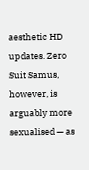aesthetic HD updates. Zero Suit Samus, however, is arguably more sexualised — as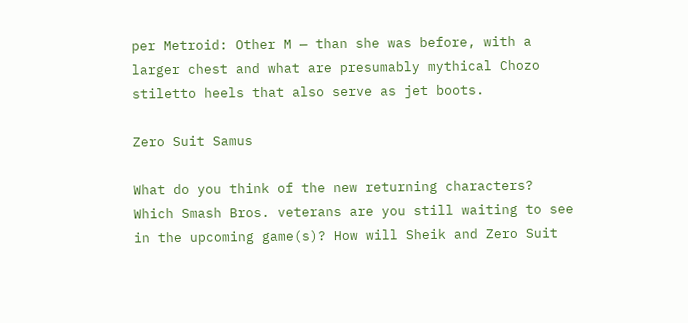per Metroid: Other M — than she was before, with a larger chest and what are presumably mythical Chozo stiletto heels that also serve as jet boots.

Zero Suit Samus

What do you think of the new returning characters? Which Smash Bros. veterans are you still waiting to see in the upcoming game(s)? How will Sheik and Zero Suit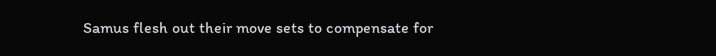Samus flesh out their move sets to compensate for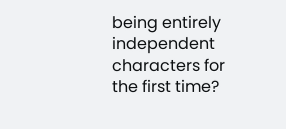being entirely independent characters for the first time?